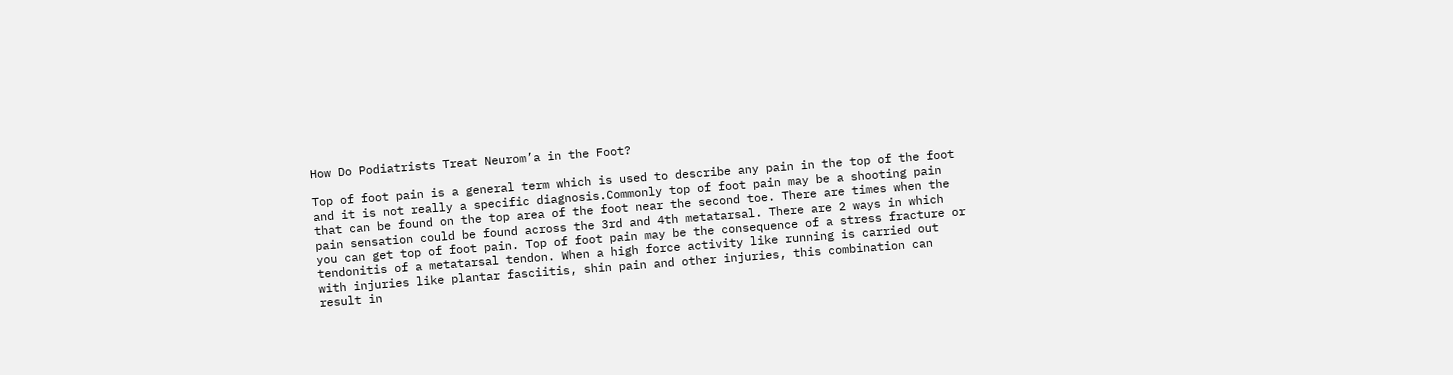How Do Podiatrists Treat Neurom’a in the Foot?

Top of foot pain is a general term which is used to describe any pain in the top of the foot and it is not really a specific diagnosis.Commonly top of foot pain may be a shooting pain that can be found on the top area of the foot near the second toe. There are times when the pain sensation could be found across the 3rd and 4th metatarsal. There are 2 ways in which you can get top of foot pain. Top of foot pain may be the consequence of a stress fracture or tendonitis of a metatarsal tendon. When a high force activity like running is carried out with injuries like plantar fasciitis, shin pain and other injuries, this combination can result in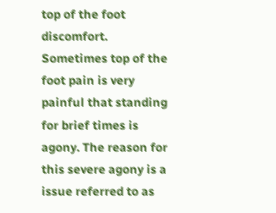top of the foot discomfort. Sometimes top of the foot pain is very painful that standing for brief times is agony. The reason for this severe agony is a issue referred to as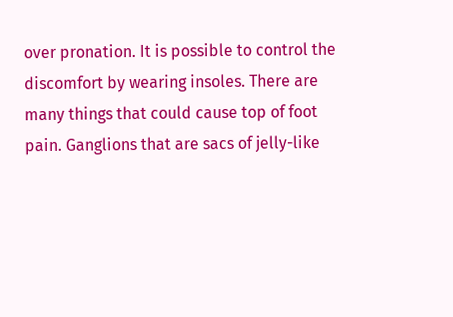over pronation. It is possible to control the discomfort by wearing insoles. There are many things that could cause top of foot pain. Ganglions that are sacs of jelly-like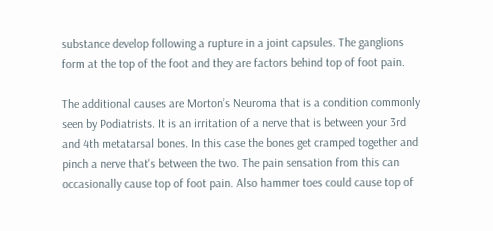substance develop following a rupture in a joint capsules. The ganglions form at the top of the foot and they are factors behind top of foot pain.

The additional causes are Morton’s Neuroma that is a condition commonly seen by Podiatrists. It is an irritation of a nerve that is between your 3rd and 4th metatarsal bones. In this case the bones get cramped together and pinch a nerve that's between the two. The pain sensation from this can occasionally cause top of foot pain. Also hammer toes could cause top of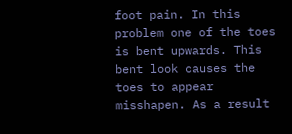foot pain. In this problem one of the toes is bent upwards. This bent look causes the toes to appear misshapen. As a result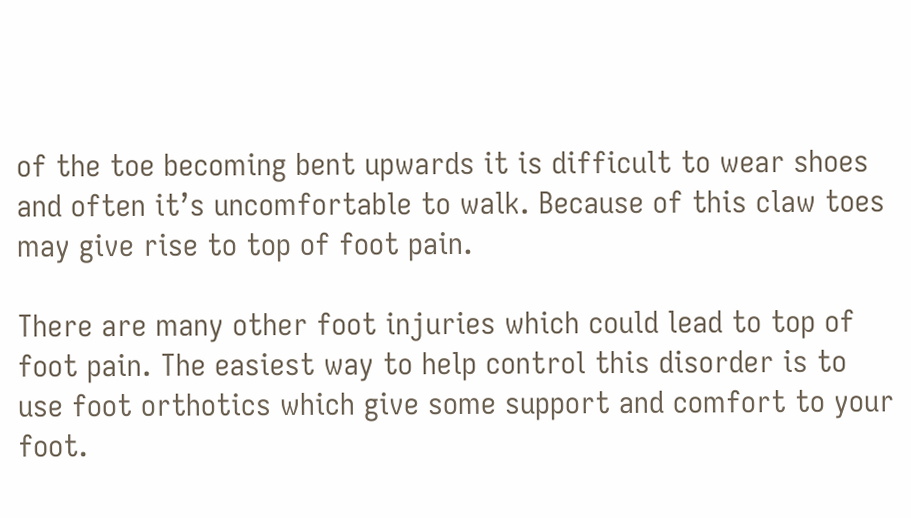of the toe becoming bent upwards it is difficult to wear shoes and often it’s uncomfortable to walk. Because of this claw toes may give rise to top of foot pain.

There are many other foot injuries which could lead to top of foot pain. The easiest way to help control this disorder is to use foot orthotics which give some support and comfort to your foot.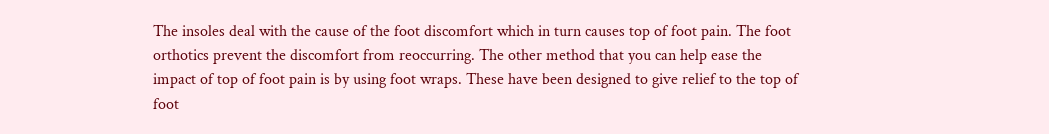The insoles deal with the cause of the foot discomfort which in turn causes top of foot pain. The foot orthotics prevent the discomfort from reoccurring. The other method that you can help ease the impact of top of foot pain is by using foot wraps. These have been designed to give relief to the top of foot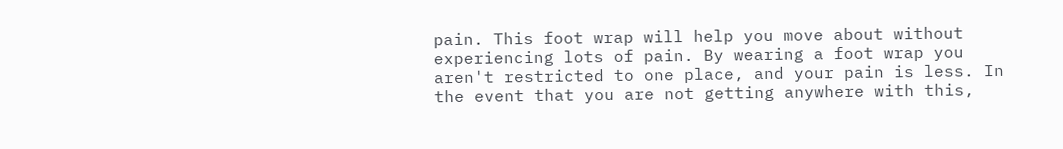pain. This foot wrap will help you move about without experiencing lots of pain. By wearing a foot wrap you aren't restricted to one place, and your pain is less. In the event that you are not getting anywhere with this,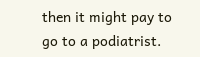then it might pay to go to a podiatrist.